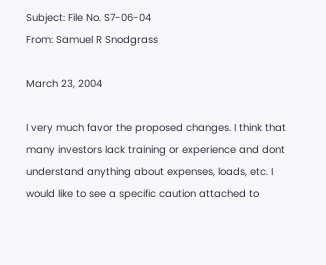Subject: File No. S7-06-04
From: Samuel R Snodgrass

March 23, 2004

I very much favor the proposed changes. I think that many investors lack training or experience and dont understand anything about expenses, loads, etc. I would like to see a specific caution attached to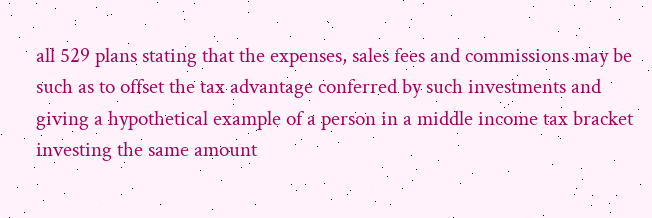all 529 plans stating that the expenses, sales fees and commissions may be such as to offset the tax advantage conferred by such investments and giving a hypothetical example of a person in a middle income tax bracket investing the same amount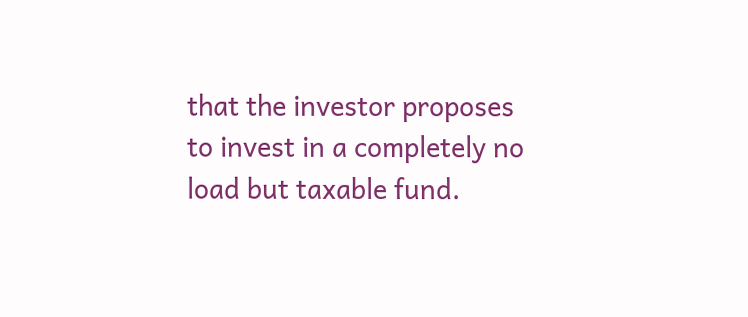that the investor proposes to invest in a completely no load but taxable fund.